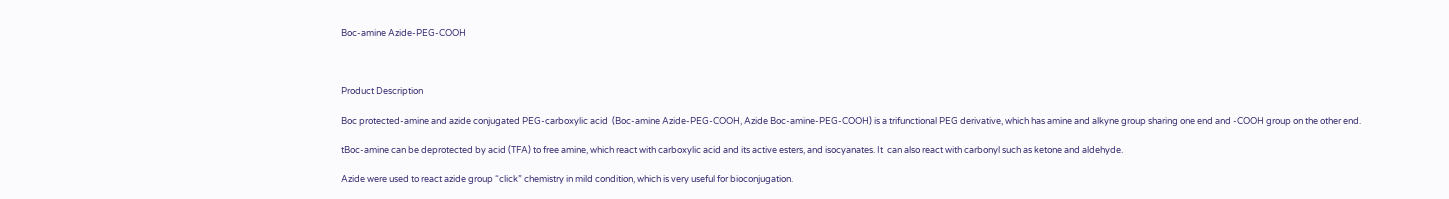Boc-amine Azide-PEG-COOH



Product Description

Boc protected-amine and azide conjugated PEG-carboxylic acid  (Boc-amine Azide-PEG-COOH, Azide Boc-amine-PEG-COOH) is a trifunctional PEG derivative, which has amine and alkyne group sharing one end and -COOH group on the other end.

tBoc-amine can be deprotected by acid (TFA) to free amine, which react with carboxylic acid and its active esters, and isocyanates. It  can also react with carbonyl such as ketone and aldehyde.

Azide were used to react azide group “click” chemistry in mild condition, which is very useful for bioconjugation.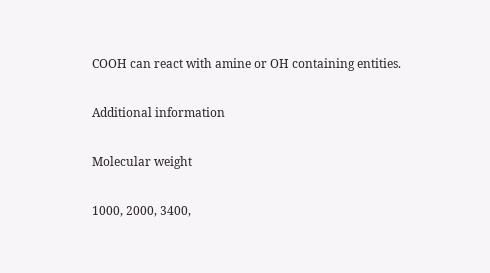COOH can react with amine or OH containing entities.

Additional information

Molecular weight

1000, 2000, 3400,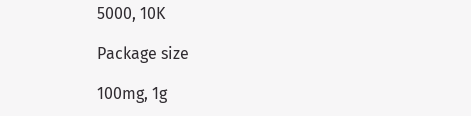5000, 10K

Package size

100mg, 1g